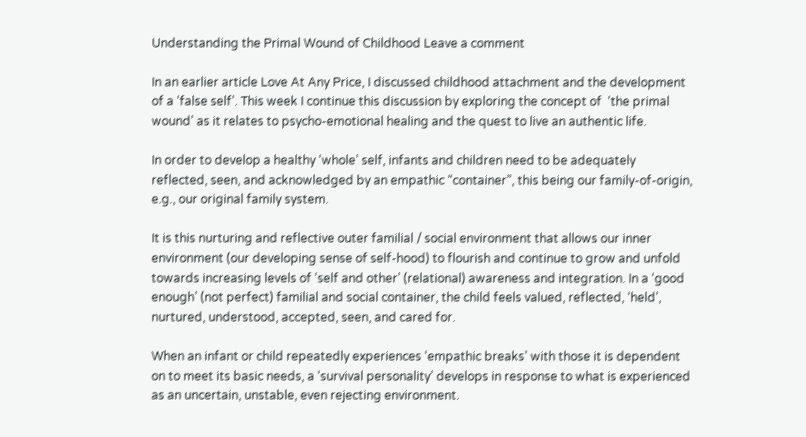Understanding the Primal Wound of Childhood Leave a comment

In an earlier article Love At Any Price, I discussed childhood attachment and the development of a ‘false self’. This week I continue this discussion by exploring the concept of  ‘the primal wound’ as it relates to psycho-emotional healing and the quest to live an authentic life.

In order to develop a healthy ‘whole’ self, infants and children need to be adequately reflected, seen, and acknowledged by an empathic “container”, this being our family-of-origin, e.g., our original family system.

It is this nurturing and reflective outer familial / social environment that allows our inner environment (our developing sense of self-hood) to flourish and continue to grow and unfold towards increasing levels of ‘self and other’ (relational) awareness and integration. In a ‘good enough’ (not perfect) familial and social container, the child feels valued, reflected, ‘held’, nurtured, understood, accepted, seen, and cared for.

When an infant or child repeatedly experiences ‘empathic breaks’ with those it is dependent on to meet its basic needs, a ‘survival personality’ develops in response to what is experienced as an uncertain, unstable, even rejecting environment.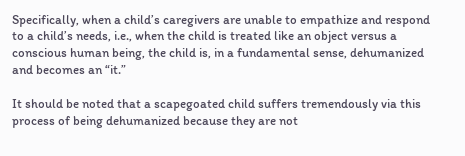Specifically, when a child’s caregivers are unable to empathize and respond to a child’s needs, i.e., when the child is treated like an object versus a conscious human being, the child is, in a fundamental sense, dehumanized and becomes an “it.”

It should be noted that a scapegoated child suffers tremendously via this process of being dehumanized because they are not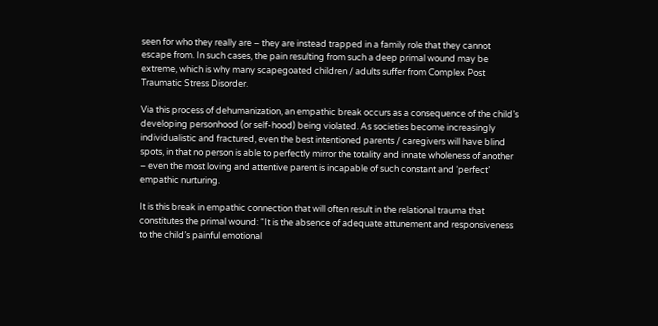seen for who they really are – they are instead trapped in a family role that they cannot escape from. In such cases, the pain resulting from such a deep primal wound may be extreme, which is why many scapegoated children / adults suffer from Complex Post Traumatic Stress Disorder.

Via this process of dehumanization, an empathic break occurs as a consequence of the child’s developing personhood (or self-hood) being violated. As societies become increasingly individualistic and fractured, even the best intentioned parents / caregivers will have blind spots, in that no person is able to perfectly mirror the totality and innate wholeness of another – even the most loving and attentive parent is incapable of such constant and ‘perfect’ empathic nurturing.

It is this break in empathic connection that will often result in the relational trauma that constitutes the primal wound: “It is the absence of adequate attunement and responsiveness to the child’s painful emotional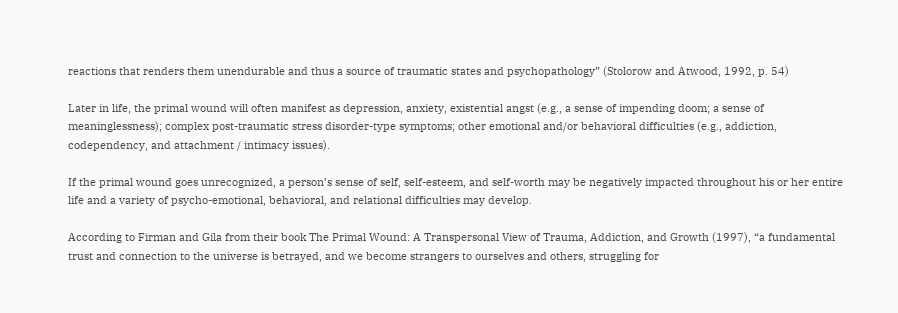reactions that renders them unendurable and thus a source of traumatic states and psychopathology” (Stolorow and Atwood, 1992, p. 54)

Later in life, the primal wound will often manifest as depression, anxiety, existential angst (e.g., a sense of impending doom; a sense of meaninglessness); complex post-traumatic stress disorder-type symptoms; other emotional and/or behavioral difficulties (e.g., addiction, codependency, and attachment / intimacy issues).

If the primal wound goes unrecognized, a person’s sense of self, self-esteem, and self-worth may be negatively impacted throughout his or her entire life and a variety of psycho-emotional, behavioral, and relational difficulties may develop.

According to Firman and Gila from their book The Primal Wound: A Transpersonal View of Trauma, Addiction, and Growth (1997), “a fundamental trust and connection to the universe is betrayed, and we become strangers to ourselves and others, struggling for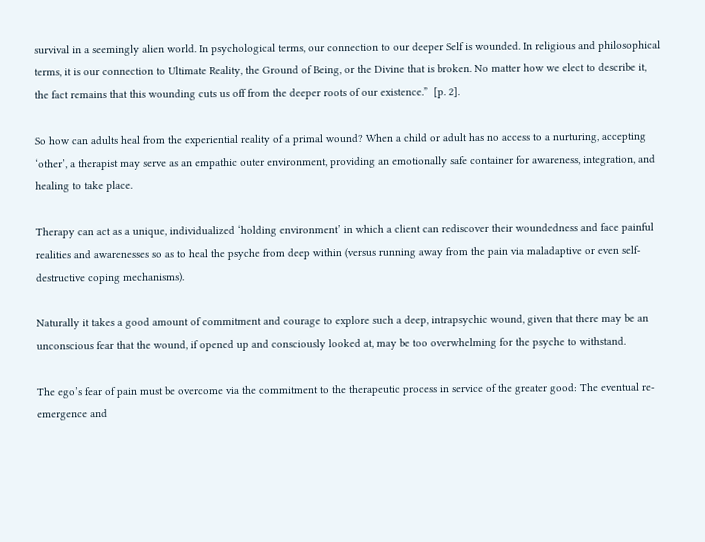survival in a seemingly alien world. In psychological terms, our connection to our deeper Self is wounded. In religious and philosophical terms, it is our connection to Ultimate Reality, the Ground of Being, or the Divine that is broken. No matter how we elect to describe it, the fact remains that this wounding cuts us off from the deeper roots of our existence.”  [p. 2].

So how can adults heal from the experiential reality of a primal wound? When a child or adult has no access to a nurturing, accepting ‘other’, a therapist may serve as an empathic outer environment, providing an emotionally safe container for awareness, integration, and healing to take place.

Therapy can act as a unique, individualized ‘holding environment’ in which a client can rediscover their woundedness and face painful realities and awarenesses so as to heal the psyche from deep within (versus running away from the pain via maladaptive or even self-destructive coping mechanisms).

Naturally it takes a good amount of commitment and courage to explore such a deep, intrapsychic wound, given that there may be an unconscious fear that the wound, if opened up and consciously looked at, may be too overwhelming for the psyche to withstand.

The ego’s fear of pain must be overcome via the commitment to the therapeutic process in service of the greater good: The eventual re-emergence and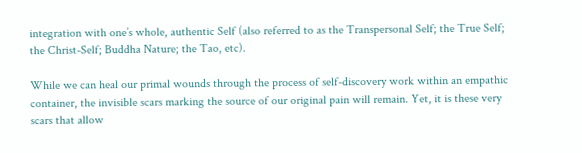integration with one’s whole, authentic Self (also referred to as the Transpersonal Self; the True Self; the Christ-Self; Buddha Nature; the Tao, etc).

While we can heal our primal wounds through the process of self-discovery work within an empathic container, the invisible scars marking the source of our original pain will remain. Yet, it is these very scars that allow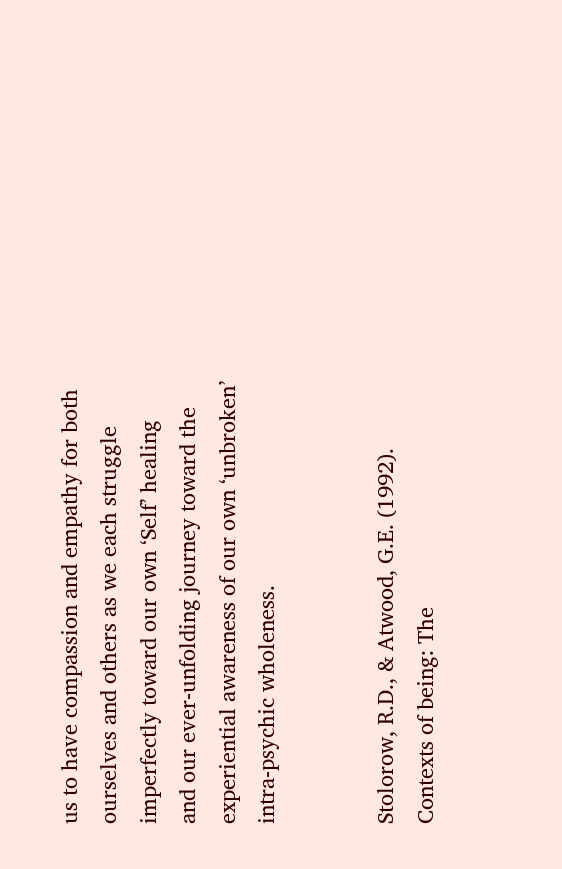us to have compassion and empathy for both ourselves and others as we each struggle imperfectly toward our own ‘Self’ healing and our ever-unfolding journey toward the experiential awareness of our own ‘unbroken’ intra-psychic wholeness.


Stolorow, R.D., & Atwood, G.E. (1992). Contexts of being: The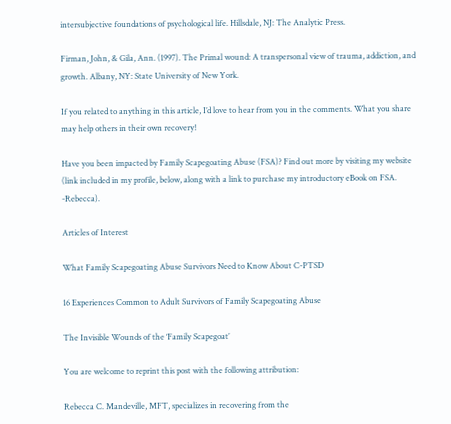intersubjective foundations of psychological life. Hillsdale, NJ: The Analytic Press.

Firman, John, & Gila, Ann. (1997). The Primal wound: A transpersonal view of trauma, addiction, and growth. Albany, NY: State University of New York.

If you related to anything in this article, I’d love to hear from you in the comments. What you share may help others in their own recovery!

Have you been impacted by Family Scapegoating Abuse (FSA)? Find out more by visiting my website (link included in my profile, below, along with a link to purchase my introductory eBook on FSA.  -Rebecca).

Articles of Interest

What Family Scapegoating Abuse Survivors Need to Know About C-PTSD

16 Experiences Common to Adult Survivors of Family Scapegoating Abuse

The Invisible Wounds of the ‘Family Scapegoat’

You are welcome to reprint this post with the following attribution:

Rebecca C. Mandeville, MFT, specializes in recovering from the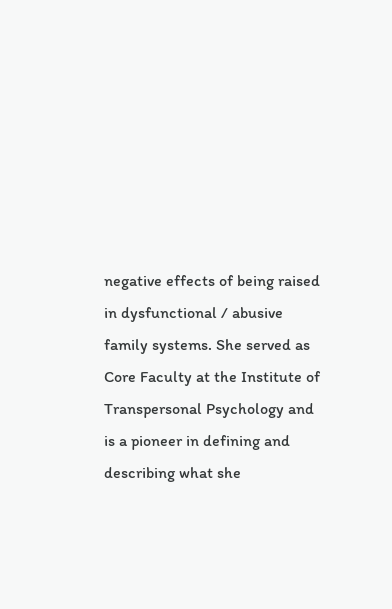negative effects of being raised in dysfunctional / abusive family systems. She served as Core Faculty at the Institute of Transpersonal Psychology and is a pioneer in defining and describing what she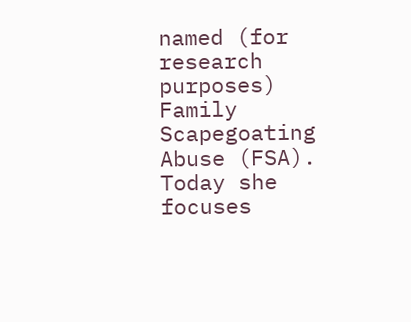named (for research purposes) Family Scapegoating Abuse (FSA). Today she focuses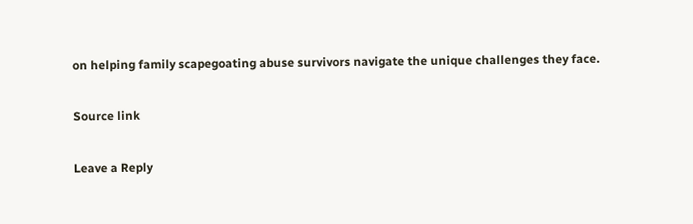on helping family scapegoating abuse survivors navigate the unique challenges they face.

Source link

Leave a Reply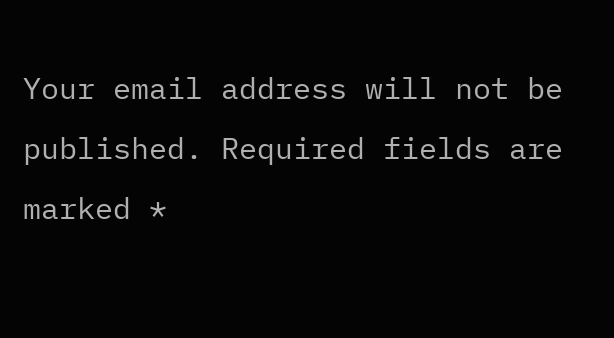Your email address will not be published. Required fields are marked *